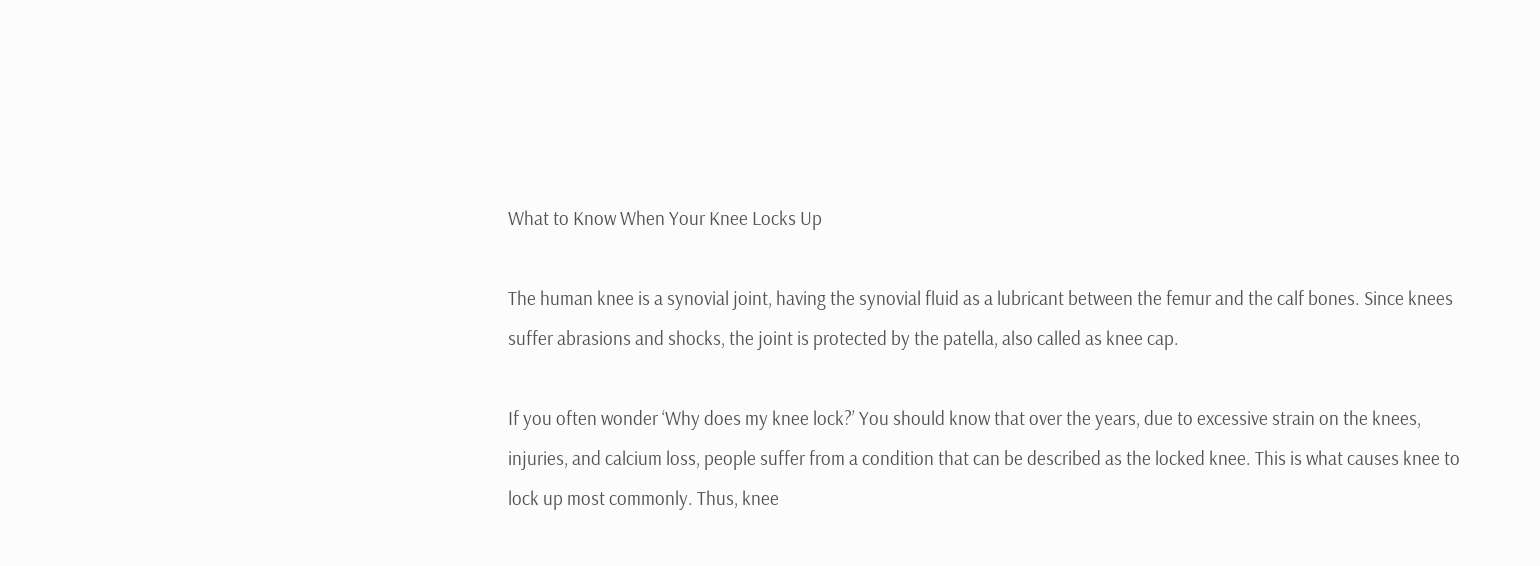What to Know When Your Knee Locks Up

The human knee is a synovial joint, having the synovial fluid as a lubricant between the femur and the calf bones. Since knees suffer abrasions and shocks, the joint is protected by the patella, also called as knee cap.

If you often wonder ‘Why does my knee lock?’ You should know that over the years, due to excessive strain on the knees, injuries, and calcium loss, people suffer from a condition that can be described as the locked knee. This is what causes knee to lock up most commonly. Thus, knee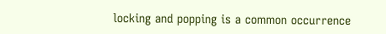locking and popping is a common occurrence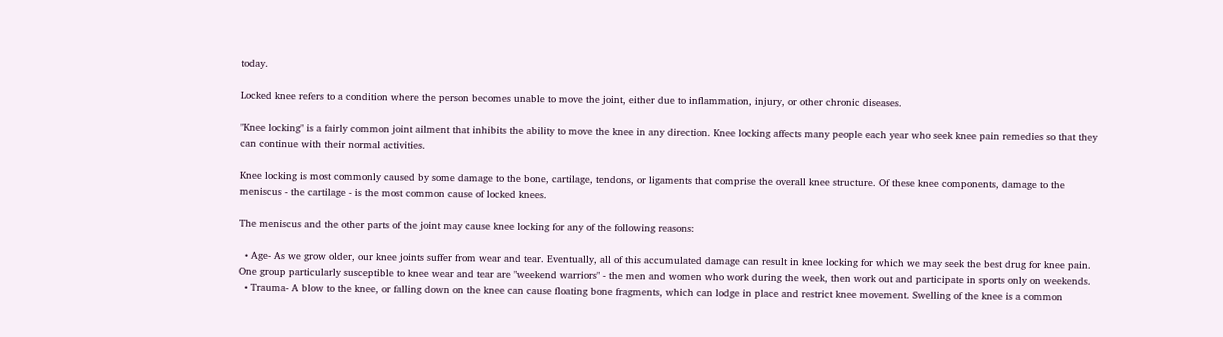today.

Locked knee refers to a condition where the person becomes unable to move the joint, either due to inflammation, injury, or other chronic diseases.

"Knee locking" is a fairly common joint ailment that inhibits the ability to move the knee in any direction. Knee locking affects many people each year who seek knee pain remedies so that they can continue with their normal activities.

Knee locking is most commonly caused by some damage to the bone, cartilage, tendons, or ligaments that comprise the overall knee structure. Of these knee components, damage to the meniscus - the cartilage - is the most common cause of locked knees.

The meniscus and the other parts of the joint may cause knee locking for any of the following reasons:

  • Age- As we grow older, our knee joints suffer from wear and tear. Eventually, all of this accumulated damage can result in knee locking for which we may seek the best drug for knee pain. One group particularly susceptible to knee wear and tear are "weekend warriors" - the men and women who work during the week, then work out and participate in sports only on weekends.
  • Trauma- A blow to the knee, or falling down on the knee can cause floating bone fragments, which can lodge in place and restrict knee movement. Swelling of the knee is a common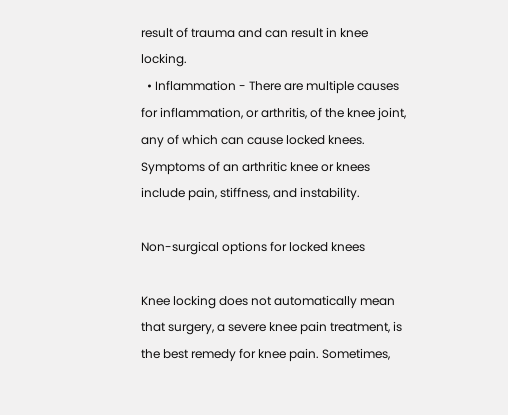result of trauma and can result in knee locking.
  • Inflammation - There are multiple causes for inflammation, or arthritis, of the knee joint, any of which can cause locked knees. Symptoms of an arthritic knee or knees include pain, stiffness, and instability.

Non-surgical options for locked knees

Knee locking does not automatically mean that surgery, a severe knee pain treatment, is the best remedy for knee pain. Sometimes,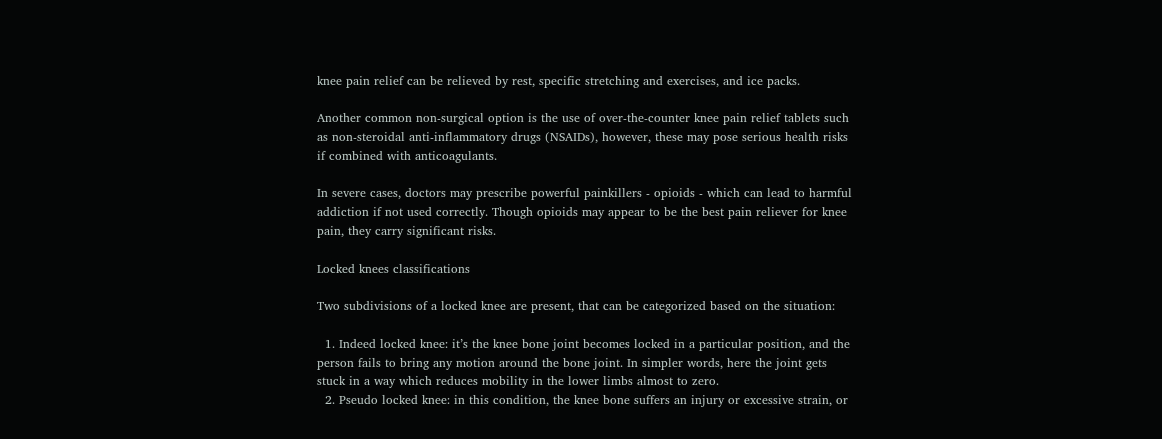knee pain relief can be relieved by rest, specific stretching and exercises, and ice packs.

Another common non-surgical option is the use of over-the-counter knee pain relief tablets such as non-steroidal anti-inflammatory drugs (NSAIDs), however, these may pose serious health risks if combined with anticoagulants.

In severe cases, doctors may prescribe powerful painkillers - opioids - which can lead to harmful addiction if not used correctly. Though opioids may appear to be the best pain reliever for knee pain, they carry significant risks.

Locked knees classifications

Two subdivisions of a locked knee are present, that can be categorized based on the situation:

  1. Indeed locked knee: it’s the knee bone joint becomes locked in a particular position, and the person fails to bring any motion around the bone joint. In simpler words, here the joint gets stuck in a way which reduces mobility in the lower limbs almost to zero.
  2. Pseudo locked knee: in this condition, the knee bone suffers an injury or excessive strain, or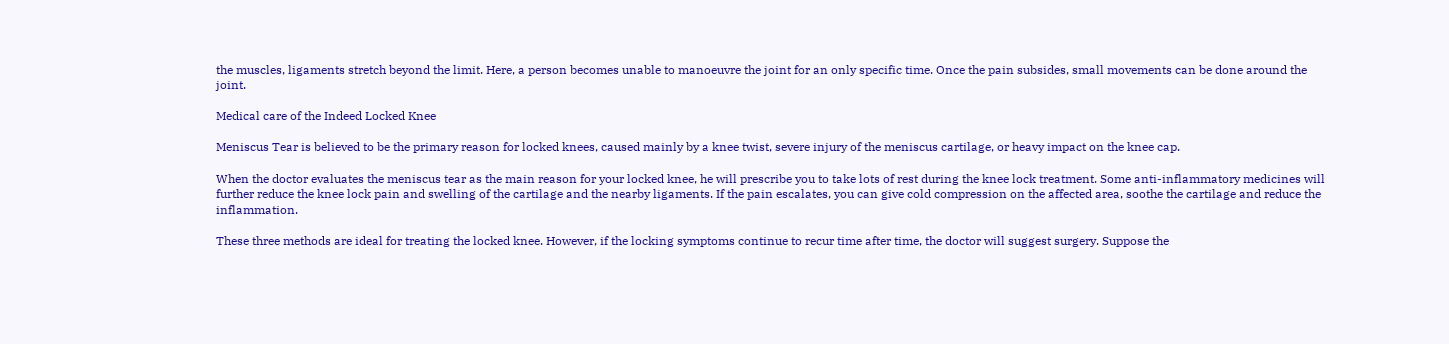the muscles, ligaments stretch beyond the limit. Here, a person becomes unable to manoeuvre the joint for an only specific time. Once the pain subsides, small movements can be done around the joint.

Medical care of the Indeed Locked Knee

Meniscus Tear is believed to be the primary reason for locked knees, caused mainly by a knee twist, severe injury of the meniscus cartilage, or heavy impact on the knee cap.

When the doctor evaluates the meniscus tear as the main reason for your locked knee, he will prescribe you to take lots of rest during the knee lock treatment. Some anti-inflammatory medicines will further reduce the knee lock pain and swelling of the cartilage and the nearby ligaments. If the pain escalates, you can give cold compression on the affected area, soothe the cartilage and reduce the inflammation.

These three methods are ideal for treating the locked knee. However, if the locking symptoms continue to recur time after time, the doctor will suggest surgery. Suppose the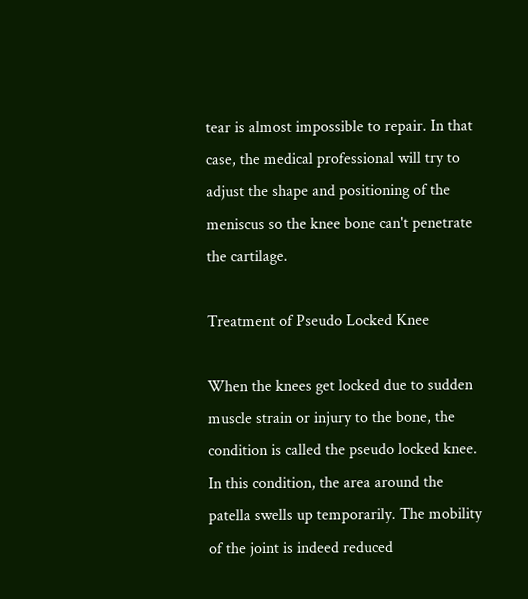tear is almost impossible to repair. In that case, the medical professional will try to adjust the shape and positioning of the meniscus so the knee bone can't penetrate the cartilage.

Treatment of Pseudo Locked Knee

When the knees get locked due to sudden muscle strain or injury to the bone, the condition is called the pseudo locked knee. In this condition, the area around the patella swells up temporarily. The mobility of the joint is indeed reduced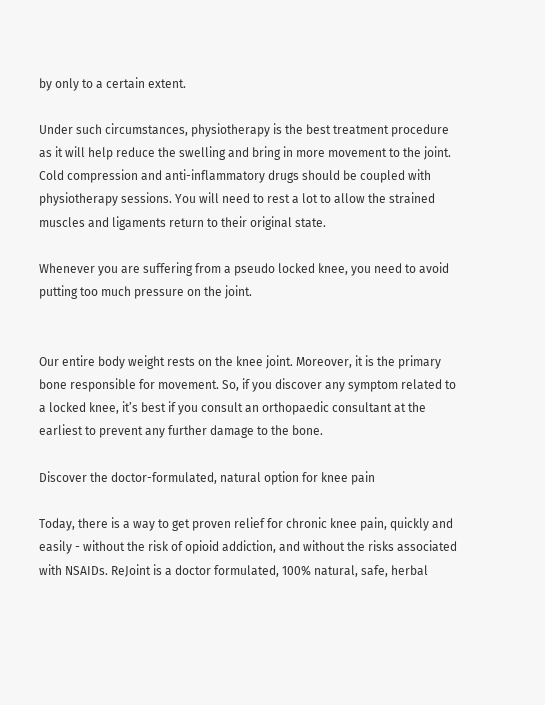by only to a certain extent.

Under such circumstances, physiotherapy is the best treatment procedure as it will help reduce the swelling and bring in more movement to the joint. Cold compression and anti-inflammatory drugs should be coupled with physiotherapy sessions. You will need to rest a lot to allow the strained muscles and ligaments return to their original state.

Whenever you are suffering from a pseudo locked knee, you need to avoid putting too much pressure on the joint.


Our entire body weight rests on the knee joint. Moreover, it is the primary bone responsible for movement. So, if you discover any symptom related to a locked knee, it’s best if you consult an orthopaedic consultant at the earliest to prevent any further damage to the bone.

Discover the doctor-formulated, natural option for knee pain

Today, there is a way to get proven relief for chronic knee pain, quickly and easily - without the risk of opioid addiction, and without the risks associated with NSAIDs. ReJoint is a doctor formulated, 100% natural, safe, herbal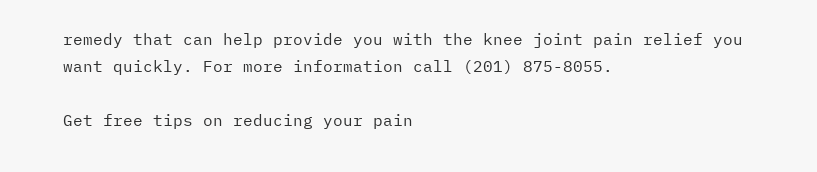remedy that can help provide you with the knee joint pain relief you want quickly. For more information call (201) 875-8055.

Get free tips on reducing your pain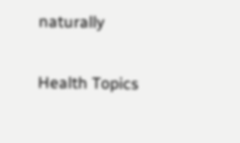naturally

Health Topics